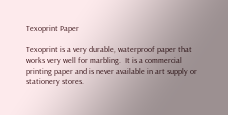Texoprint Paper

Texoprint is a very durable, waterproof paper that works very well for marbling.  It is a commercial printing paper and is never available in art supply or stationery stores.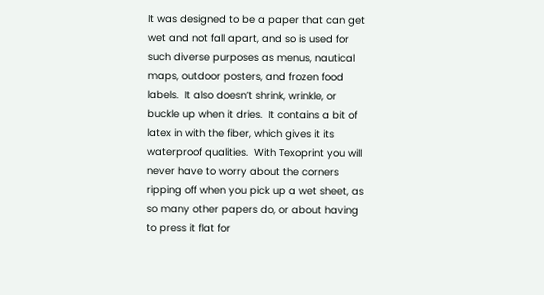It was designed to be a paper that can get wet and not fall apart, and so is used for such diverse purposes as menus, nautical maps, outdoor posters, and frozen food labels.  It also doesn’t shrink, wrinkle, or buckle up when it dries.  It contains a bit of latex in with the fiber, which gives it its waterproof qualities.  With Texoprint you will never have to worry about the corners ripping off when you pick up a wet sheet, as so many other papers do, or about having to press it flat for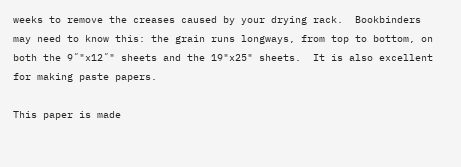weeks to remove the creases caused by your drying rack.  Bookbinders may need to know this: the grain runs longways, from top to bottom, on both the 9˝"x12˝" sheets and the 19"x25" sheets.  It is also excellent for making paste papers.

This paper is made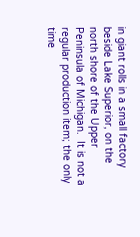in giant rolls in a small factory beside Lake Superior, on the north shore of the Upper Peninsula of Michigan.  It is not a regular production item; the only time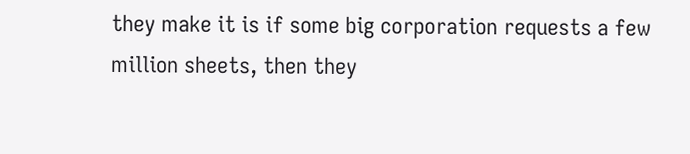they make it is if some big corporation requests a few million sheets, then they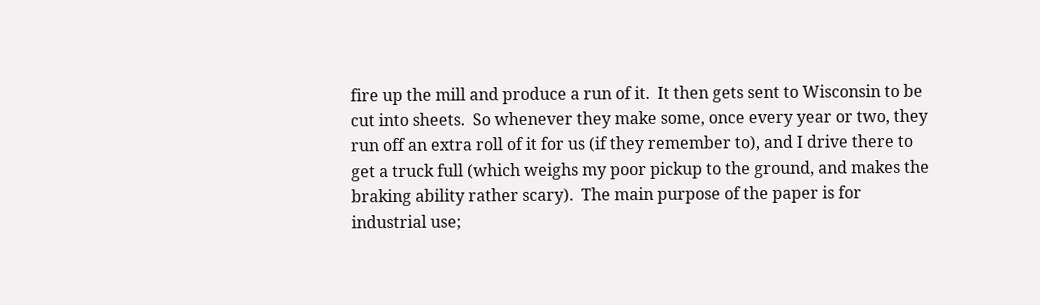fire up the mill and produce a run of it.  It then gets sent to Wisconsin to be cut into sheets.  So whenever they make some, once every year or two, they run off an extra roll of it for us (if they remember to), and I drive there to get a truck full (which weighs my poor pickup to the ground, and makes the braking ability rather scary).  The main purpose of the paper is for industrial use;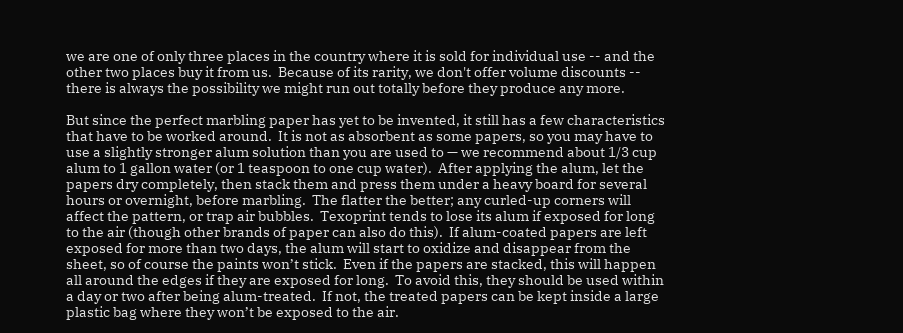we are one of only three places in the country where it is sold for individual use -- and the other two places buy it from us.  Because of its rarity, we don't offer volume discounts -- there is always the possibility we might run out totally before they produce any more.

But since the perfect marbling paper has yet to be invented, it still has a few characteristics that have to be worked around.  It is not as absorbent as some papers, so you may have to use a slightly stronger alum solution than you are used to — we recommend about 1/3 cup alum to 1 gallon water (or 1 teaspoon to one cup water).  After applying the alum, let the papers dry completely, then stack them and press them under a heavy board for several hours or overnight, before marbling.  The flatter the better; any curled-up corners will affect the pattern, or trap air bubbles.  Texoprint tends to lose its alum if exposed for long to the air (though other brands of paper can also do this).  If alum-coated papers are left exposed for more than two days, the alum will start to oxidize and disappear from the sheet, so of course the paints won’t stick.  Even if the papers are stacked, this will happen all around the edges if they are exposed for long.  To avoid this, they should be used within a day or two after being alum-treated.  If not, the treated papers can be kept inside a large plastic bag where they won’t be exposed to the air.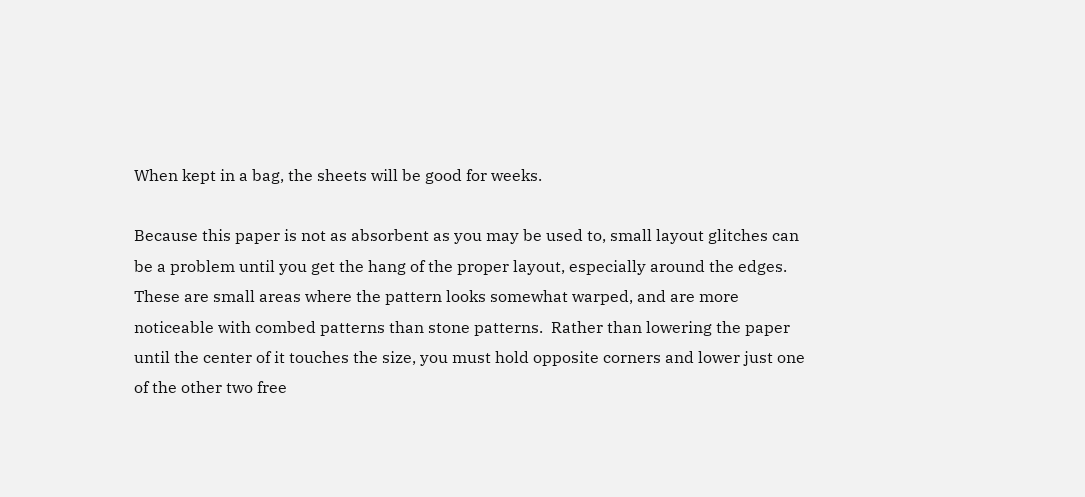When kept in a bag, the sheets will be good for weeks.

Because this paper is not as absorbent as you may be used to, small layout glitches can be a problem until you get the hang of the proper layout, especially around the edges.  These are small areas where the pattern looks somewhat warped, and are more noticeable with combed patterns than stone patterns.  Rather than lowering the paper until the center of it touches the size, you must hold opposite corners and lower just one of the other two free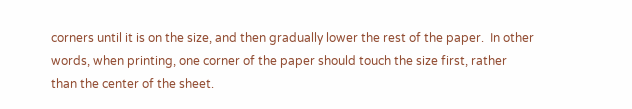corners until it is on the size, and then gradually lower the rest of the paper.  In other words, when printing, one corner of the paper should touch the size first, rather than the center of the sheet.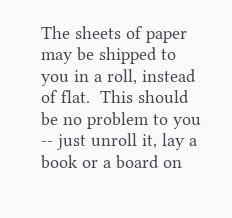The sheets of paper may be shipped to you in a roll, instead of flat.  This should be no problem to you -- just unroll it, lay a book or a board on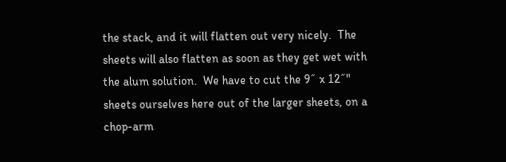the stack, and it will flatten out very nicely.  The sheets will also flatten as soon as they get wet with the alum solution.  We have to cut the 9˝ x 12˝" sheets ourselves here out of the larger sheets, on a chop-arm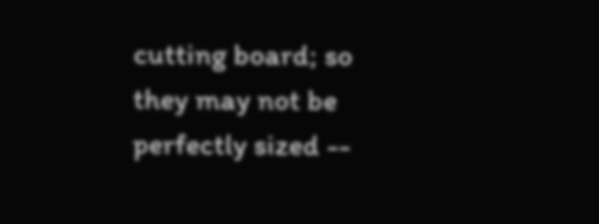cutting board; so they may not be perfectly sized --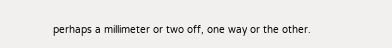perhaps a millimeter or two off, one way or the other.